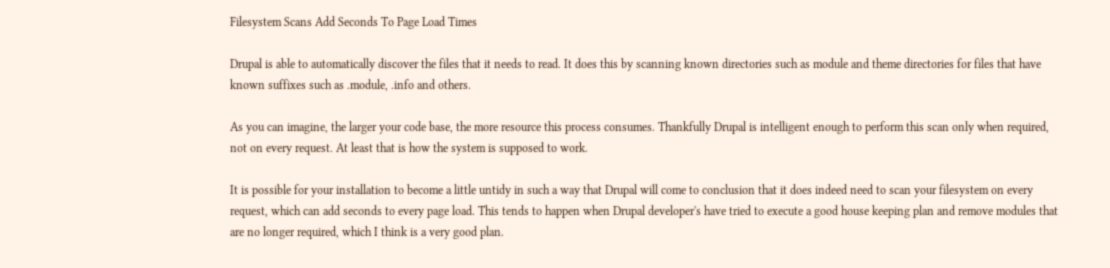Filesystem Scans Add Seconds To Page Load Times

Drupal is able to automatically discover the files that it needs to read. It does this by scanning known directories such as module and theme directories for files that have known suffixes such as .module, .info and others.

As you can imagine, the larger your code base, the more resource this process consumes. Thankfully Drupal is intelligent enough to perform this scan only when required, not on every request. At least that is how the system is supposed to work.

It is possible for your installation to become a little untidy in such a way that Drupal will come to conclusion that it does indeed need to scan your filesystem on every request, which can add seconds to every page load. This tends to happen when Drupal developer's have tried to execute a good house keeping plan and remove modules that are no longer required, which I think is a very good plan.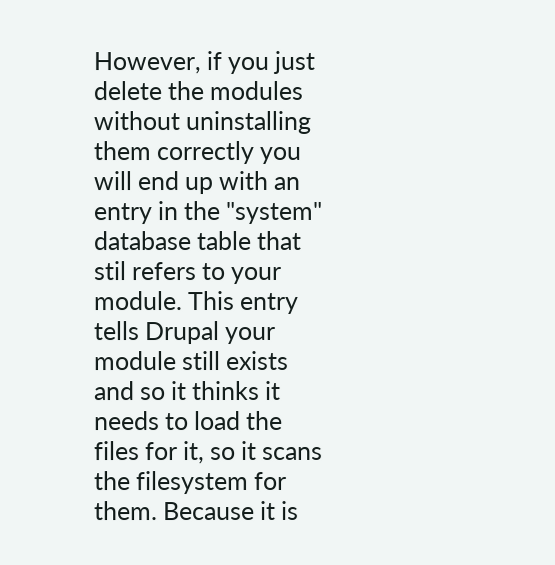However, if you just delete the modules without uninstalling them correctly you will end up with an entry in the "system" database table that stil refers to your module. This entry tells Drupal your module still exists and so it thinks it needs to load the files for it, so it scans the filesystem for them. Because it is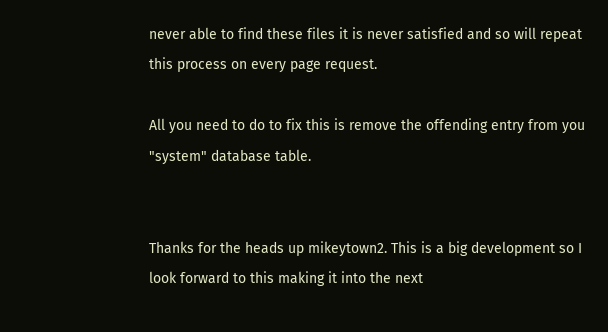never able to find these files it is never satisfied and so will repeat this process on every page request.

All you need to do to fix this is remove the offending entry from you "system" database table.


Thanks for the heads up mikeytown2. This is a big development so I look forward to this making it into the next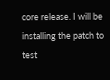core release. I will be installing the patch to test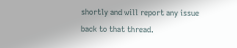shortly and will report any issue back to that thread.